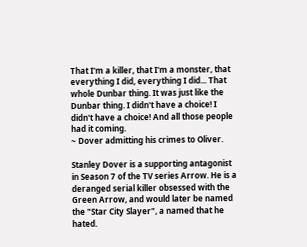That I'm a killer, that I'm a monster, that everything I did, everything I did... That whole Dunbar thing. It was just like the Dunbar thing. I didn't have a choice! I didn't have a choice! And all those people had it coming.
~ Dover admitting his crimes to Oliver.

Stanley Dover is a supporting antagonist in Season 7 of the TV series Arrow. He is a deranged serial killer obsessed with the Green Arrow, and would later be named the "Star City Slayer", a named that he hated.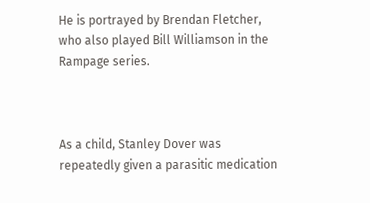He is portrayed by Brendan Fletcher, who also played Bill Williamson in the Rampage series.



As a child, Stanley Dover was repeatedly given a parasitic medication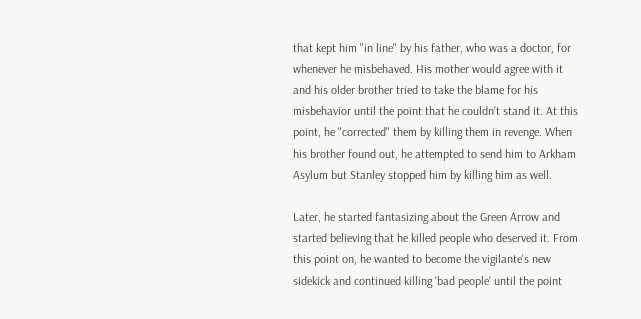that kept him "in line" by his father, who was a doctor, for whenever he misbehaved. His mother would agree with it and his older brother tried to take the blame for his misbehavior until the point that he couldn't stand it. At this point, he "corrected" them by killing them in revenge. When his brother found out, he attempted to send him to Arkham Asylum but Stanley stopped him by killing him as well.

Later, he started fantasizing about the Green Arrow and started believing that he killed people who deserved it. From this point on, he wanted to become the vigilante's new sidekick and continued killing 'bad people' until the point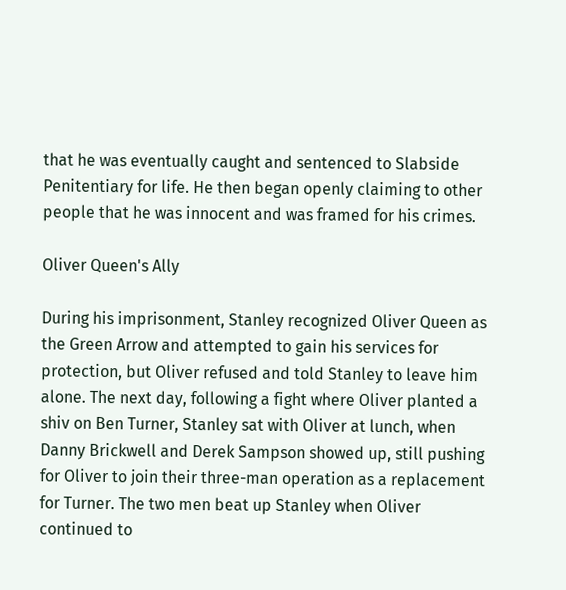that he was eventually caught and sentenced to Slabside Penitentiary for life. He then began openly claiming to other people that he was innocent and was framed for his crimes.

Oliver Queen's Ally

During his imprisonment, Stanley recognized Oliver Queen as the Green Arrow and attempted to gain his services for protection, but Oliver refused and told Stanley to leave him alone. The next day, following a fight where Oliver planted a shiv on Ben Turner, Stanley sat with Oliver at lunch, when Danny Brickwell and Derek Sampson showed up, still pushing for Oliver to join their three-man operation as a replacement for Turner. The two men beat up Stanley when Oliver continued to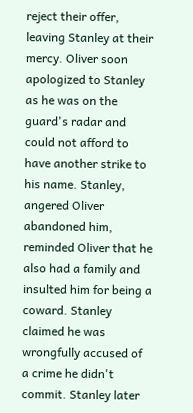reject their offer, leaving Stanley at their mercy. Oliver soon apologized to Stanley as he was on the guard's radar and could not afford to have another strike to his name. Stanley, angered Oliver abandoned him, reminded Oliver that he also had a family and insulted him for being a coward. Stanley claimed he was wrongfully accused of a crime he didn't commit. Stanley later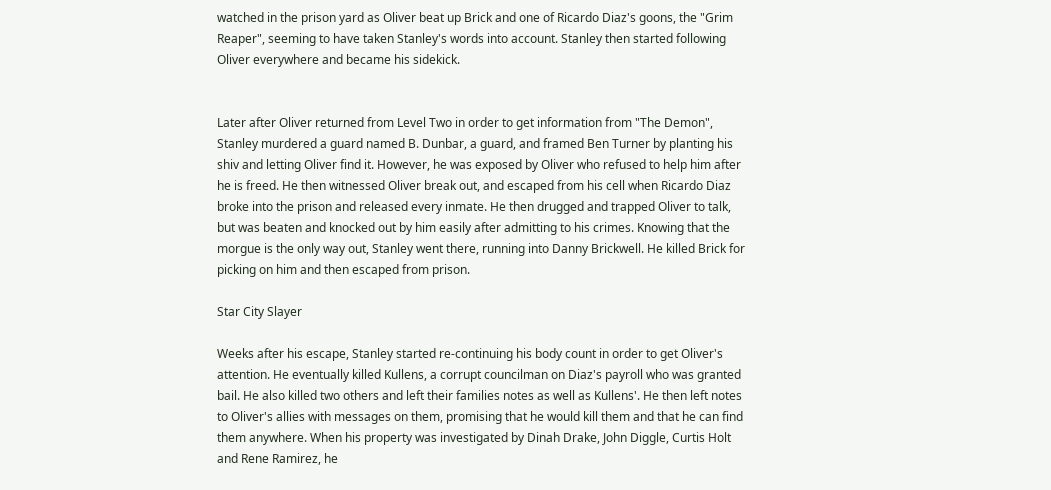watched in the prison yard as Oliver beat up Brick and one of Ricardo Diaz's goons, the "Grim Reaper", seeming to have taken Stanley's words into account. Stanley then started following Oliver everywhere and became his sidekick.


Later after Oliver returned from Level Two in order to get information from "The Demon", Stanley murdered a guard named B. Dunbar, a guard, and framed Ben Turner by planting his shiv and letting Oliver find it. However, he was exposed by Oliver who refused to help him after he is freed. He then witnessed Oliver break out, and escaped from his cell when Ricardo Diaz broke into the prison and released every inmate. He then drugged and trapped Oliver to talk, but was beaten and knocked out by him easily after admitting to his crimes. Knowing that the morgue is the only way out, Stanley went there, running into Danny Brickwell. He killed Brick for picking on him and then escaped from prison.

Star City Slayer

Weeks after his escape, Stanley started re-continuing his body count in order to get Oliver's attention. He eventually killed Kullens, a corrupt councilman on Diaz's payroll who was granted bail. He also killed two others and left their families notes as well as Kullens'. He then left notes to Oliver's allies with messages on them, promising that he would kill them and that he can find them anywhere. When his property was investigated by Dinah Drake, John Diggle, Curtis Holt and Rene Ramirez, he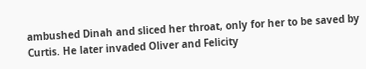ambushed Dinah and sliced her throat, only for her to be saved by Curtis. He later invaded Oliver and Felicity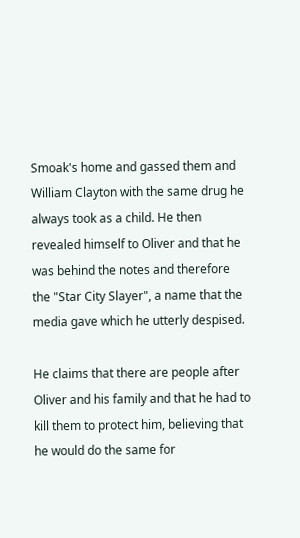Smoak's home and gassed them and William Clayton with the same drug he always took as a child. He then revealed himself to Oliver and that he was behind the notes and therefore the "Star City Slayer", a name that the media gave which he utterly despised.

He claims that there are people after Oliver and his family and that he had to kill them to protect him, believing that he would do the same for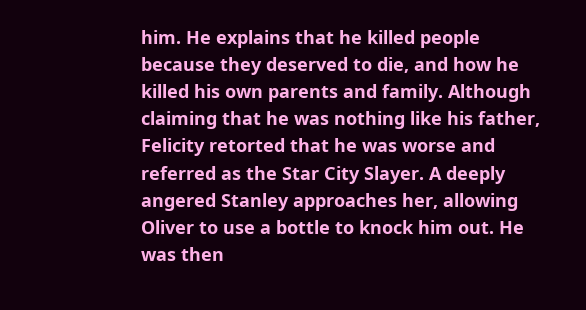him. He explains that he killed people because they deserved to die, and how he killed his own parents and family. Although claiming that he was nothing like his father, Felicity retorted that he was worse and referred as the Star City Slayer. A deeply angered Stanley approaches her, allowing Oliver to use a bottle to knock him out. He was then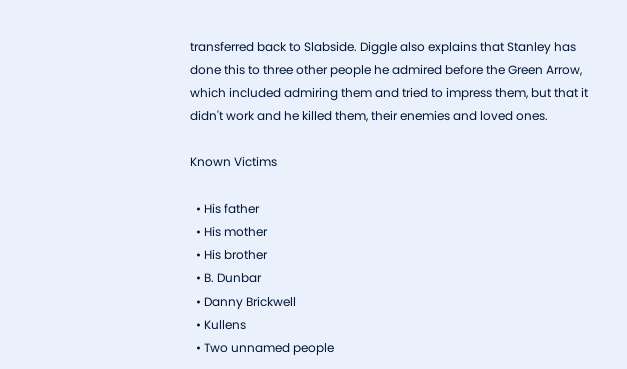transferred back to Slabside. Diggle also explains that Stanley has done this to three other people he admired before the Green Arrow, which included admiring them and tried to impress them, but that it didn't work and he killed them, their enemies and loved ones.

Known Victims

  • His father
  • His mother
  • His brother
  • B. Dunbar
  • Danny Brickwell
  • Kullens
  • Two unnamed people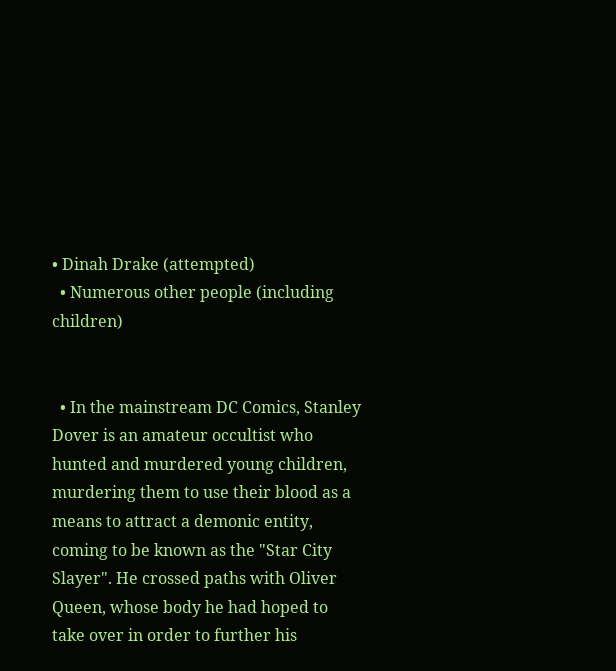• Dinah Drake (attempted)
  • Numerous other people (including children)


  • In the mainstream DC Comics, Stanley Dover is an amateur occultist who hunted and murdered young children, murdering them to use their blood as a means to attract a demonic entity, coming to be known as the "Star City Slayer". He crossed paths with Oliver Queen, whose body he had hoped to take over in order to further his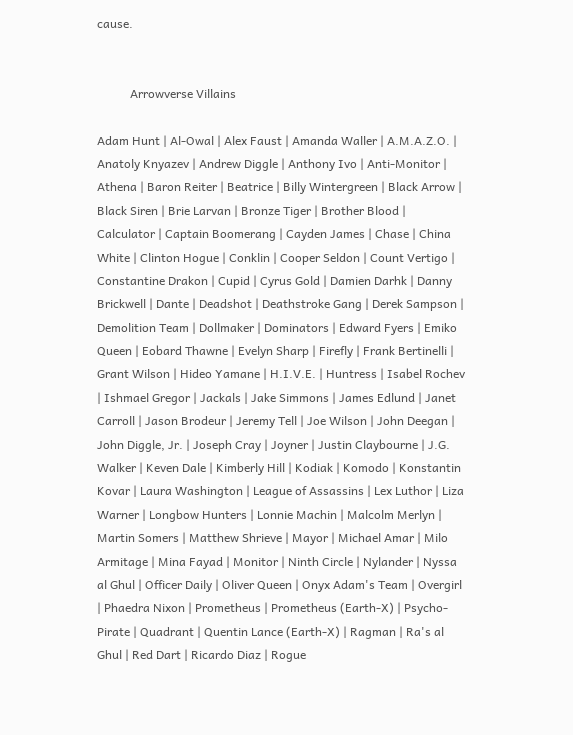cause.


           Arrowverse Villains

Adam Hunt | Al-Owal | Alex Faust | Amanda Waller | A.M.A.Z.O. | Anatoly Knyazev | Andrew Diggle | Anthony Ivo | Anti-Monitor | Athena | Baron Reiter | Beatrice | Billy Wintergreen | Black Arrow | Black Siren | Brie Larvan | Bronze Tiger | Brother Blood | Calculator | Captain Boomerang | Cayden James | Chase | China White | Clinton Hogue | Conklin | Cooper Seldon | Count Vertigo | Constantine Drakon | Cupid | Cyrus Gold | Damien Darhk | Danny Brickwell | Dante | Deadshot | Deathstroke Gang | Derek Sampson | Demolition Team | Dollmaker | Dominators | Edward Fyers | Emiko Queen | Eobard Thawne | Evelyn Sharp | Firefly | Frank Bertinelli | Grant Wilson | Hideo Yamane | H.I.V.E. | Huntress | Isabel Rochev | Ishmael Gregor | Jackals | Jake Simmons | James Edlund | Janet Carroll | Jason Brodeur | Jeremy Tell | Joe Wilson | John Deegan | John Diggle, Jr. | Joseph Cray | Joyner | Justin Claybourne | J.G. Walker | Keven Dale | Kimberly Hill | Kodiak | Komodo | Konstantin Kovar | Laura Washington | League of Assassins | Lex Luthor | Liza Warner | Longbow Hunters | Lonnie Machin | Malcolm Merlyn | Martin Somers | Matthew Shrieve | Mayor | Michael Amar | Milo Armitage | Mina Fayad | Monitor | Ninth Circle | Nylander | Nyssa al Ghul | Officer Daily | Oliver Queen | Onyx Adam's Team | Overgirl | Phaedra Nixon | Prometheus | Prometheus (Earth-X) | Psycho-Pirate | Quadrant | Quentin Lance (Earth-X) | Ragman | Ra's al Ghul | Red Dart | Ricardo Diaz | Rogue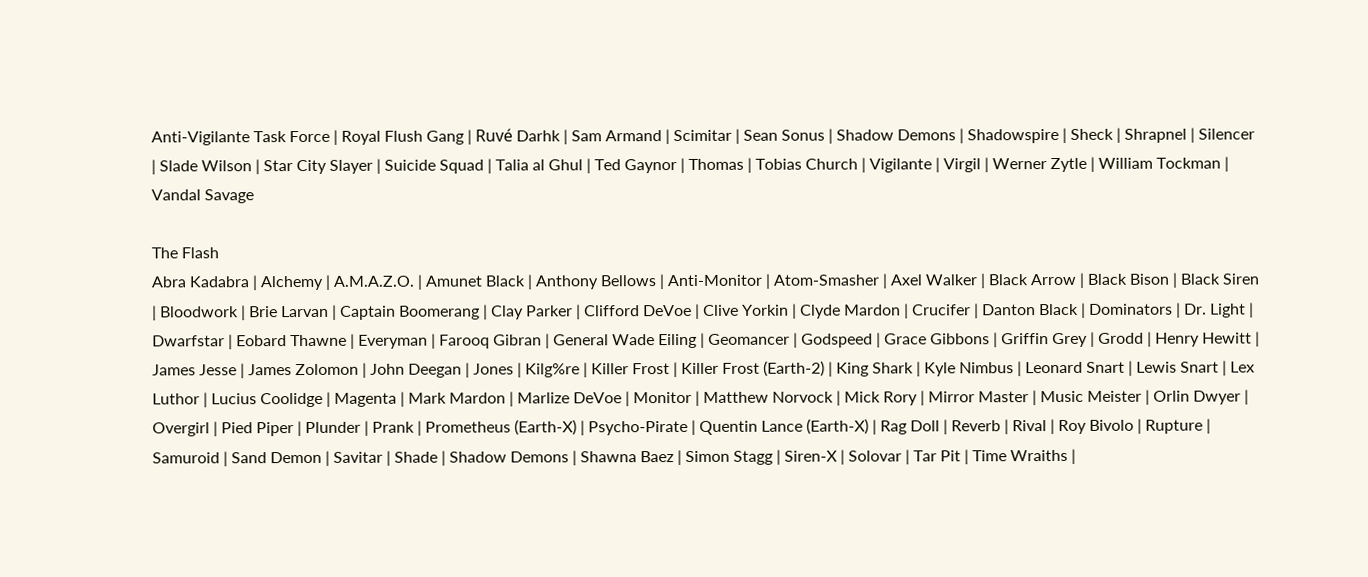Anti-Vigilante Task Force | Royal Flush Gang | Ruvé Darhk | Sam Armand | Scimitar | Sean Sonus | Shadow Demons | Shadowspire | Sheck | Shrapnel | Silencer | Slade Wilson | Star City Slayer | Suicide Squad | Talia al Ghul | Ted Gaynor | Thomas | Tobias Church | Vigilante | Virgil | Werner Zytle | William Tockman | Vandal Savage

The Flash
Abra Kadabra | Alchemy | A.M.A.Z.O. | Amunet Black | Anthony Bellows | Anti-Monitor | Atom-Smasher | Axel Walker | Black Arrow | Black Bison | Black Siren | Bloodwork | Brie Larvan | Captain Boomerang | Clay Parker | Clifford DeVoe | Clive Yorkin | Clyde Mardon | Crucifer | Danton Black | Dominators | Dr. Light | Dwarfstar | Eobard Thawne | Everyman | Farooq Gibran | General Wade Eiling | Geomancer | Godspeed | Grace Gibbons | Griffin Grey | Grodd | Henry Hewitt | James Jesse | James Zolomon | John Deegan | Jones | Kilg%re | Killer Frost | Killer Frost (Earth-2) | King Shark | Kyle Nimbus | Leonard Snart | Lewis Snart | Lex Luthor | Lucius Coolidge | Magenta | Mark Mardon | Marlize DeVoe | Monitor | Matthew Norvock | Mick Rory | Mirror Master | Music Meister | Orlin Dwyer | Overgirl | Pied Piper | Plunder | Prank | Prometheus (Earth-X) | Psycho-Pirate | Quentin Lance (Earth-X) | Rag Doll | Reverb | Rival | Roy Bivolo | Rupture | Samuroid | Sand Demon | Savitar | Shade | Shadow Demons | Shawna Baez | Simon Stagg | Siren-X | Solovar | Tar Pit | Time Wraiths |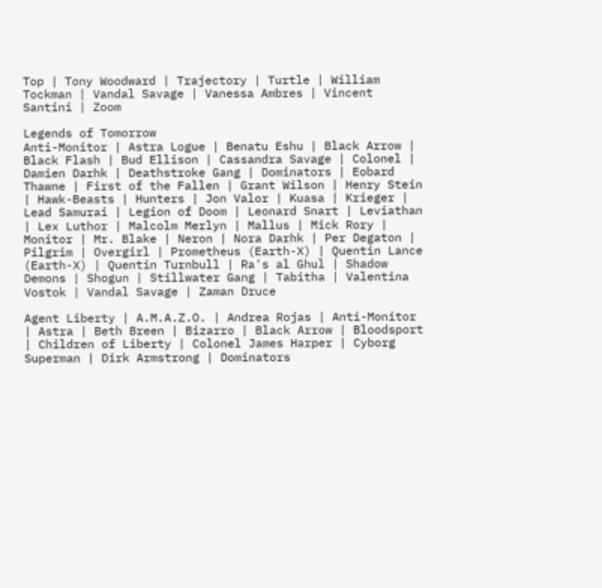Top | Tony Woodward | Trajectory | Turtle | William Tockman | Vandal Savage | Vanessa Ambres | Vincent Santini | Zoom

Legends of Tomorrow
Anti-Monitor | Astra Logue | Benatu Eshu | Black Arrow | Black Flash | Bud Ellison | Cassandra Savage | Colonel | Damien Darhk | Deathstroke Gang | Dominators | Eobard Thawne | First of the Fallen | Grant Wilson | Henry Stein | Hawk-Beasts | Hunters | Jon Valor | Kuasa | Krieger | Lead Samurai | Legion of Doom | Leonard Snart | Leviathan | Lex Luthor | Malcolm Merlyn | Mallus | Mick Rory | Monitor | Mr. Blake | Neron | Nora Darhk | Per Degaton | Pilgrim | Overgirl | Prometheus (Earth-X) | Quentin Lance (Earth-X) | Quentin Turnbull | Ra's al Ghul | Shadow Demons | Shogun | Stillwater Gang | Tabitha | Valentina Vostok | Vandal Savage | Zaman Druce

Agent Liberty | A.M.A.Z.O. | Andrea Rojas | Anti-Monitor | Astra | Beth Breen | Bizarro | Black Arrow | Bloodsport | Children of Liberty | Colonel James Harper | Cyborg Superman | Dirk Armstrong | Dominators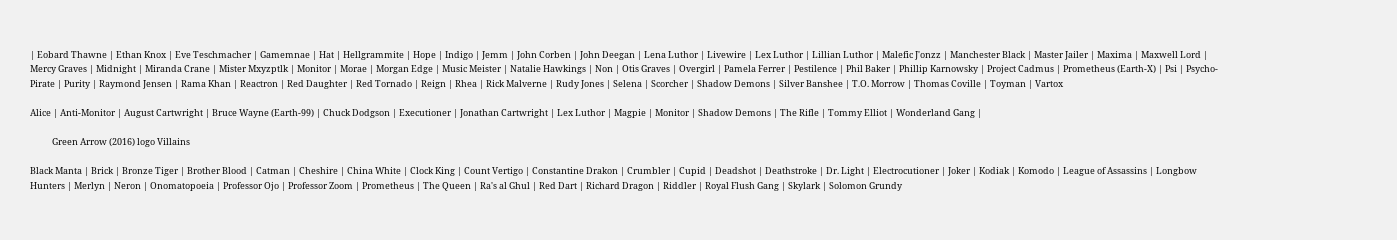| Eobard Thawne | Ethan Knox | Eve Teschmacher | Gamemnae | Hat | Hellgrammite | Hope | Indigo | Jemm | John Corben | John Deegan | Lena Luthor | Livewire | Lex Luthor | Lillian Luthor | Malefic J'onzz | Manchester Black | Master Jailer | Maxima | Maxwell Lord | Mercy Graves | Midnight | Miranda Crane | Mister Mxyzptlk | Monitor | Morae | Morgan Edge | Music Meister | Natalie Hawkings | Non | Otis Graves | Overgirl | Pamela Ferrer | Pestilence | Phil Baker | Phillip Karnowsky | Project Cadmus | Prometheus (Earth-X) | Psi | Psycho-Pirate | Purity | Raymond Jensen | Rama Khan | Reactron | Red Daughter | Red Tornado | Reign | Rhea | Rick Malverne | Rudy Jones | Selena | Scorcher | Shadow Demons | Silver Banshee | T.O. Morrow | Thomas Coville | Toyman | Vartox

Alice | Anti-Monitor | August Cartwright | Bruce Wayne (Earth-99) | Chuck Dodgson | Executioner | Jonathan Cartwright | Lex Luthor | Magpie | Monitor | Shadow Demons | The Rifle | Tommy Elliot | Wonderland Gang |

           Green Arrow (2016) logo Villains

Black Manta | Brick | Bronze Tiger | Brother Blood | Catman | Cheshire | China White | Clock King | Count Vertigo | Constantine Drakon | Crumbler | Cupid | Deadshot | Deathstroke | Dr. Light | Electrocutioner | Joker | Kodiak | Komodo | League of Assassins | Longbow Hunters | Merlyn | Neron | Onomatopoeia | Professor Ojo | Professor Zoom | Prometheus | The Queen | Ra's al Ghul | Red Dart | Richard Dragon | Riddler | Royal Flush Gang | Skylark | Solomon Grundy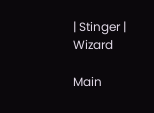| Stinger | Wizard

Main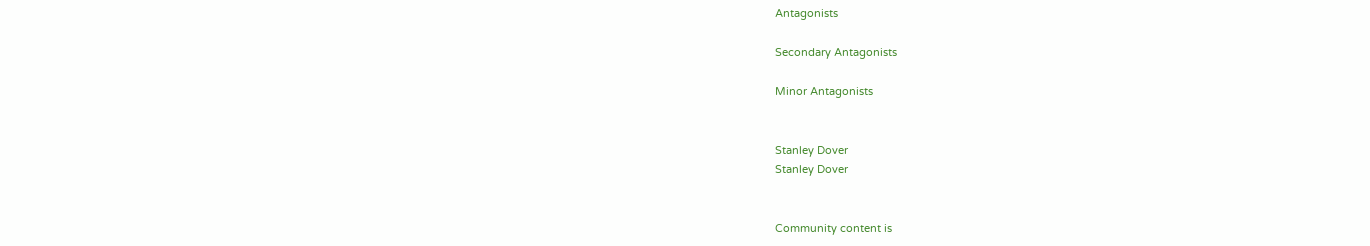Antagonists

Secondary Antagonists

Minor Antagonists


Stanley Dover
Stanley Dover


Community content is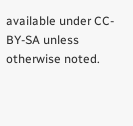available under CC-BY-SA unless otherwise noted.